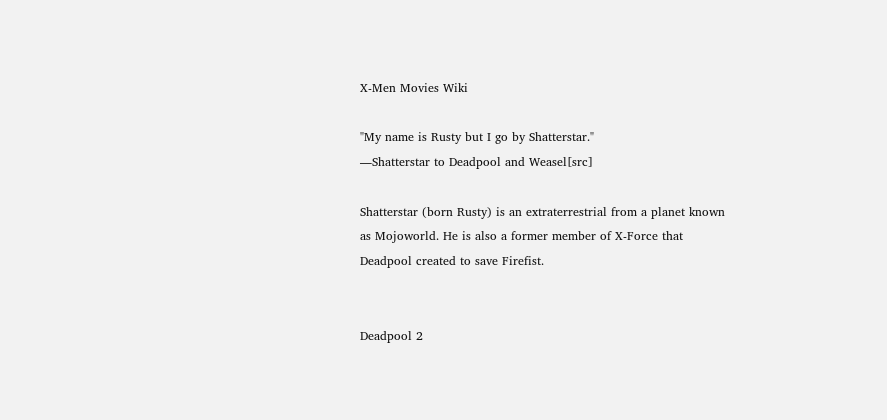X-Men Movies Wiki

"My name is Rusty but I go by Shatterstar."
―Shatterstar to Deadpool and Weasel[src]

Shatterstar (born Rusty) is an extraterrestrial from a planet known as Mojoworld. He is also a former member of X-Force that Deadpool created to save Firefist.


Deadpool 2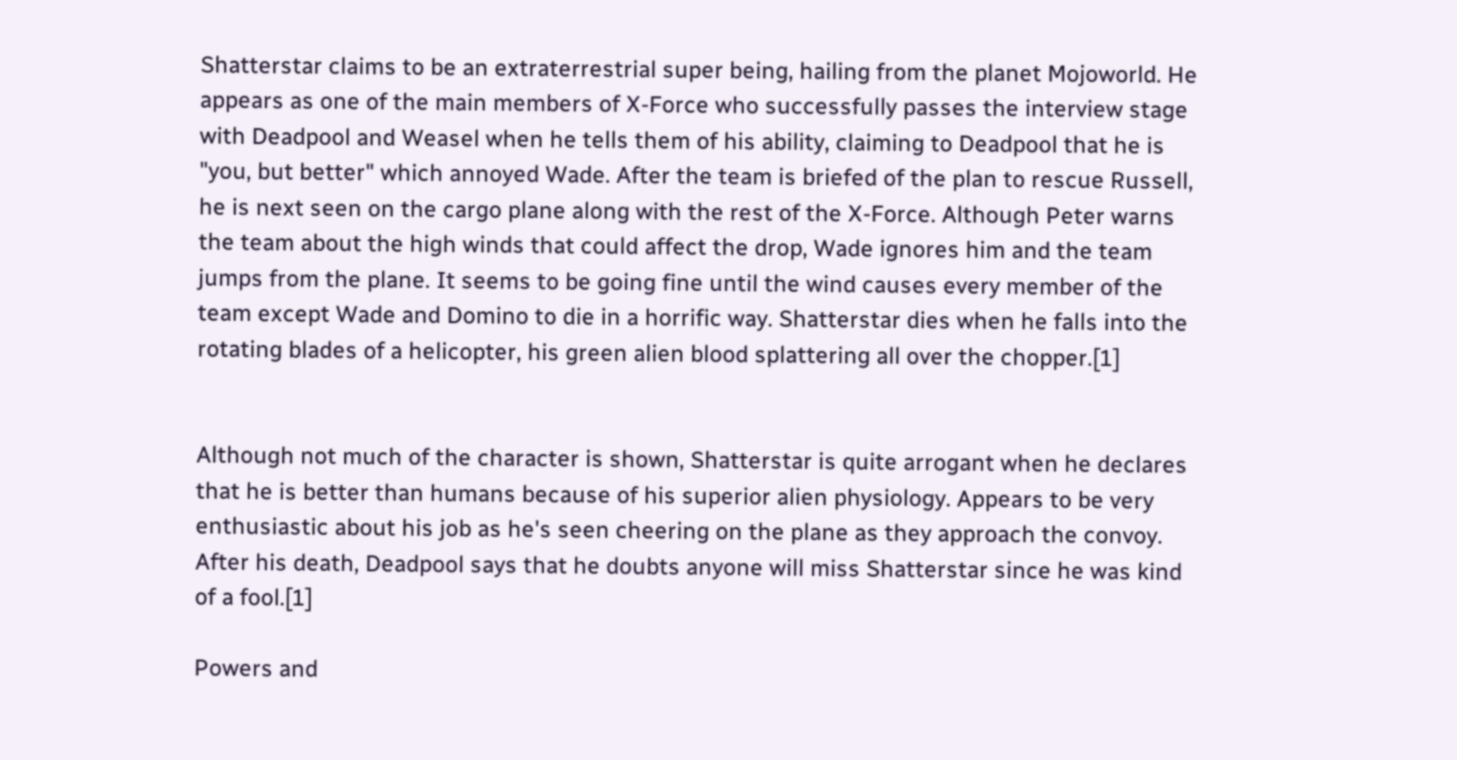Shatterstar claims to be an extraterrestrial super being, hailing from the planet Mojoworld. He appears as one of the main members of X-Force who successfully passes the interview stage with Deadpool and Weasel when he tells them of his ability, claiming to Deadpool that he is "you, but better" which annoyed Wade. After the team is briefed of the plan to rescue Russell, he is next seen on the cargo plane along with the rest of the X-Force. Although Peter warns the team about the high winds that could affect the drop, Wade ignores him and the team jumps from the plane. It seems to be going fine until the wind causes every member of the team except Wade and Domino to die in a horrific way. Shatterstar dies when he falls into the rotating blades of a helicopter, his green alien blood splattering all over the chopper.[1]


Although not much of the character is shown, Shatterstar is quite arrogant when he declares that he is better than humans because of his superior alien physiology. Appears to be very enthusiastic about his job as he's seen cheering on the plane as they approach the convoy. After his death, Deadpool says that he doubts anyone will miss Shatterstar since he was kind of a fool.[1]

Powers and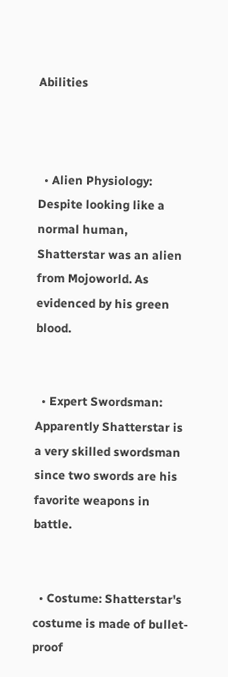Abilities



  • Alien Physiology: Despite looking like a normal human, Shatterstar was an alien from Mojoworld. As evidenced by his green blood.


  • Expert Swordsman: Apparently Shatterstar is a very skilled swordsman since two swords are his favorite weapons in battle.


  • Costume: Shatterstar's costume is made of bullet-proof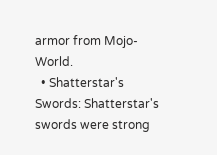armor from Mojo-World.
  • Shatterstar's Swords: Shatterstar's swords were strong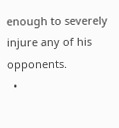enough to severely injure any of his opponents.
  •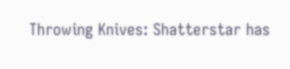Throwing Knives: Shatterstar has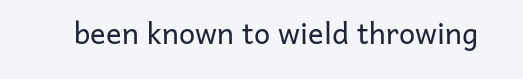been known to wield throwing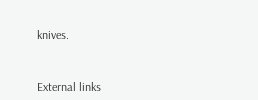knives.



External links